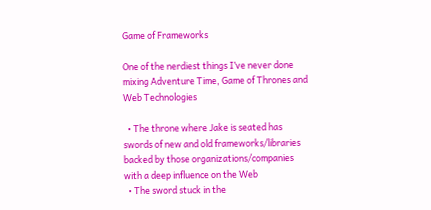Game of Frameworks

One of the nerdiest things I’ve never done mixing Adventure Time, Game of Thrones and Web Technologies

  • The throne where Jake is seated has swords of new and old frameworks/libraries backed by those organizations/companies with a deep influence on the Web
  • The sword stuck in the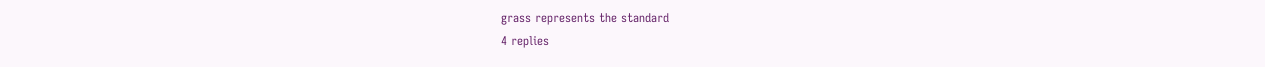grass represents the standard
4 replies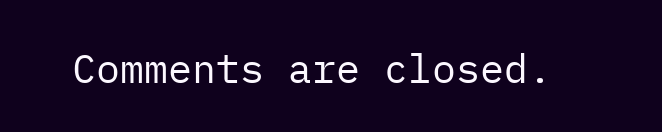Comments are closed.